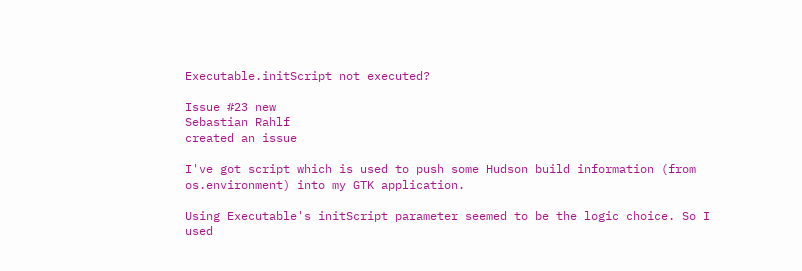Executable.initScript not executed?

Issue #23 new
Sebastian Rahlf
created an issue

I've got script which is used to push some Hudson build information (from os.environment) into my GTK application.

Using Executable's initScript parameter seemed to be the logic choice. So I used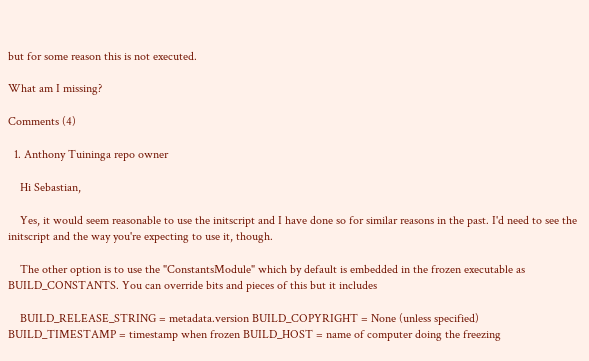but for some reason this is not executed.

What am I missing?

Comments (4)

  1. Anthony Tuininga repo owner

    Hi Sebastian,

    Yes, it would seem reasonable to use the initscript and I have done so for similar reasons in the past. I'd need to see the initscript and the way you're expecting to use it, though.

    The other option is to use the "ConstantsModule" which by default is embedded in the frozen executable as BUILD_CONSTANTS. You can override bits and pieces of this but it includes

    BUILD_RELEASE_STRING = metadata.version BUILD_COPYRIGHT = None (unless specified) BUILD_TIMESTAMP = timestamp when frozen BUILD_HOST = name of computer doing the freezing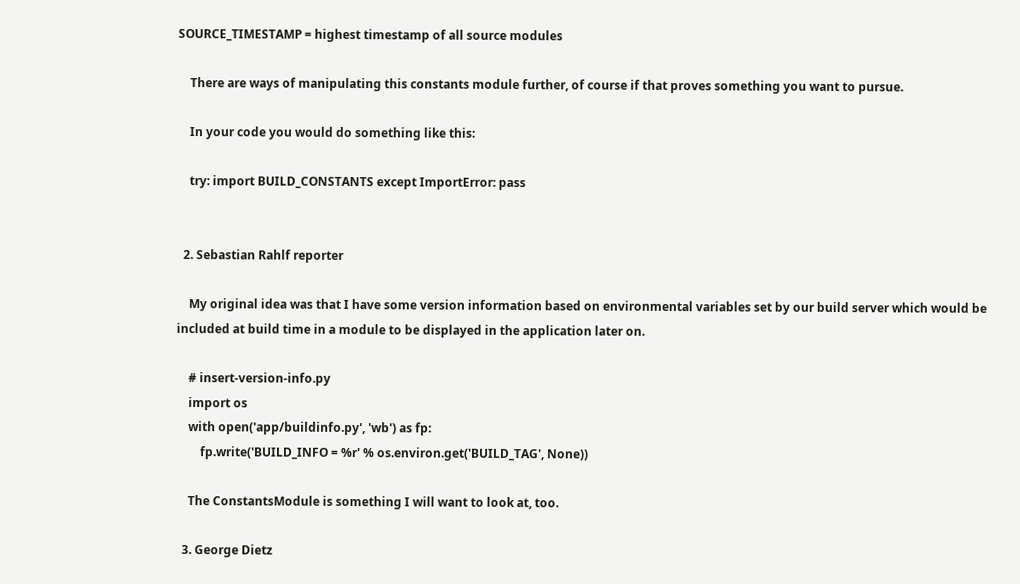SOURCE_TIMESTAMP = highest timestamp of all source modules

    There are ways of manipulating this constants module further, of course if that proves something you want to pursue.

    In your code you would do something like this:

    try: import BUILD_CONSTANTS except ImportError: pass


  2. Sebastian Rahlf reporter

    My original idea was that I have some version information based on environmental variables set by our build server which would be included at build time in a module to be displayed in the application later on.

    # insert-version-info.py
    import os
    with open('app/buildinfo.py', 'wb') as fp:
        fp.write('BUILD_INFO = %r' % os.environ.get('BUILD_TAG', None))

    The ConstantsModule is something I will want to look at, too.

  3. George Dietz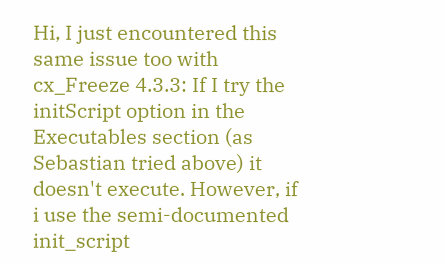Hi, I just encountered this same issue too with cx_Freeze 4.3.3: If I try the initScript option in the Executables section (as Sebastian tried above) it doesn't execute. However, if i use the semi-documented init_script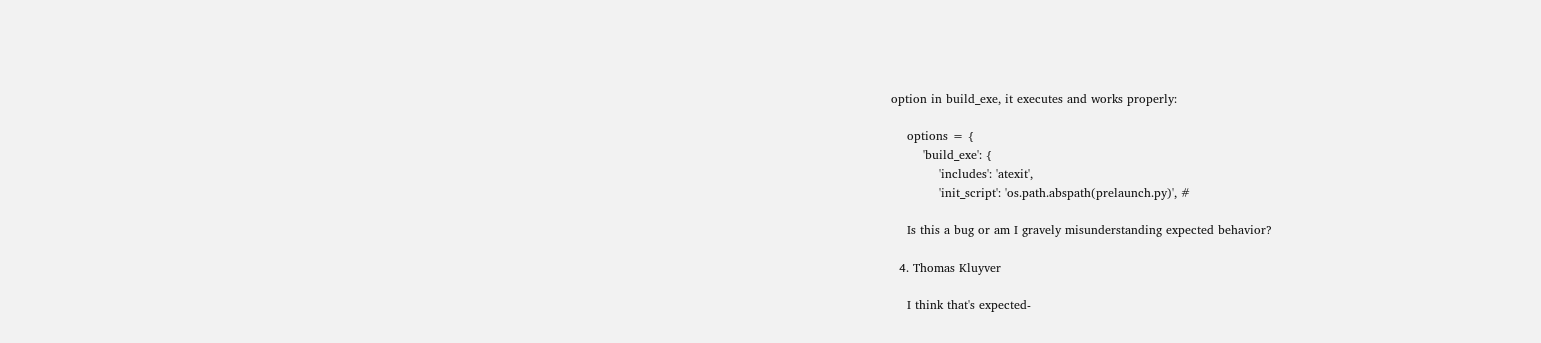option in build_exe, it executes and works properly:

    options = {
        'build_exe': {
            'includes': 'atexit',
            'init_script': 'os.path.abspath(prelaunch.py)', #

    Is this a bug or am I gravely misunderstanding expected behavior?

  4. Thomas Kluyver

    I think that's expected-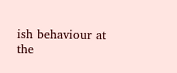ish behaviour at the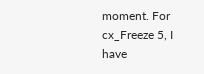moment. For cx_Freeze 5, I have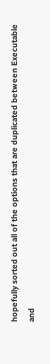hopefully sorted out all of the options that are duplicated between Executable and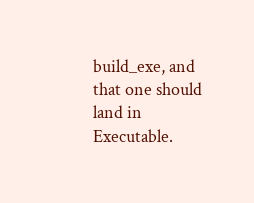build_exe, and that one should land in Executable.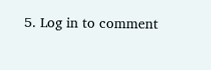5. Log in to comment